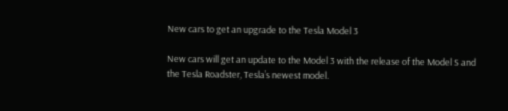New cars to get an upgrade to the Tesla Model 3

New cars will get an update to the Model 3 with the release of the Model S and the Tesla Roadster, Tesla’s newest model.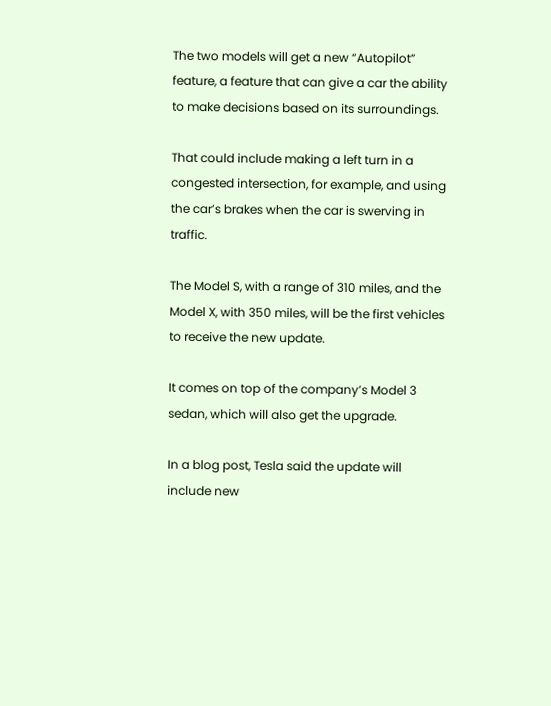The two models will get a new “Autopilot” feature, a feature that can give a car the ability to make decisions based on its surroundings.

That could include making a left turn in a congested intersection, for example, and using the car’s brakes when the car is swerving in traffic.

The Model S, with a range of 310 miles, and the Model X, with 350 miles, will be the first vehicles to receive the new update.

It comes on top of the company’s Model 3 sedan, which will also get the upgrade.

In a blog post, Tesla said the update will include new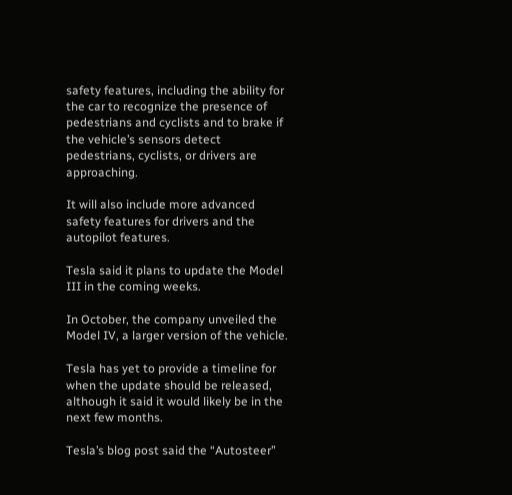safety features, including the ability for the car to recognize the presence of pedestrians and cyclists and to brake if the vehicle’s sensors detect pedestrians, cyclists, or drivers are approaching.

It will also include more advanced safety features for drivers and the autopilot features.

Tesla said it plans to update the Model III in the coming weeks.

In October, the company unveiled the Model IV, a larger version of the vehicle.

Tesla has yet to provide a timeline for when the update should be released, although it said it would likely be in the next few months.

Tesla’s blog post said the “Autosteer”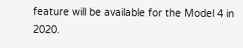feature will be available for the Model 4 in 2020.